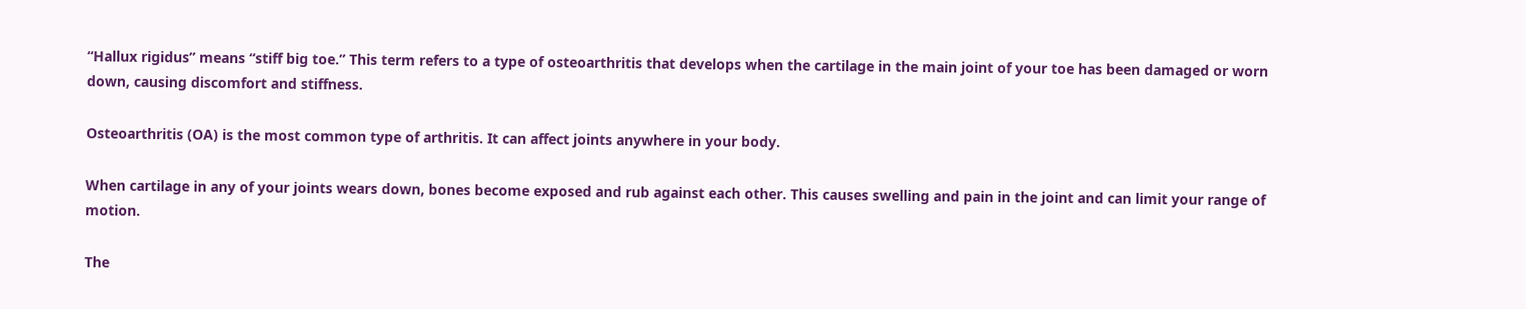“Hallux rigidus” means “stiff big toe.” This term refers to a type of osteoarthritis that develops when the cartilage in the main joint of your toe has been damaged or worn down, causing discomfort and stiffness.

Osteoarthritis (OA) is the most common type of arthritis. It can affect joints anywhere in your body.

When cartilage in any of your joints wears down, bones become exposed and rub against each other. This causes swelling and pain in the joint and can limit your range of motion.

The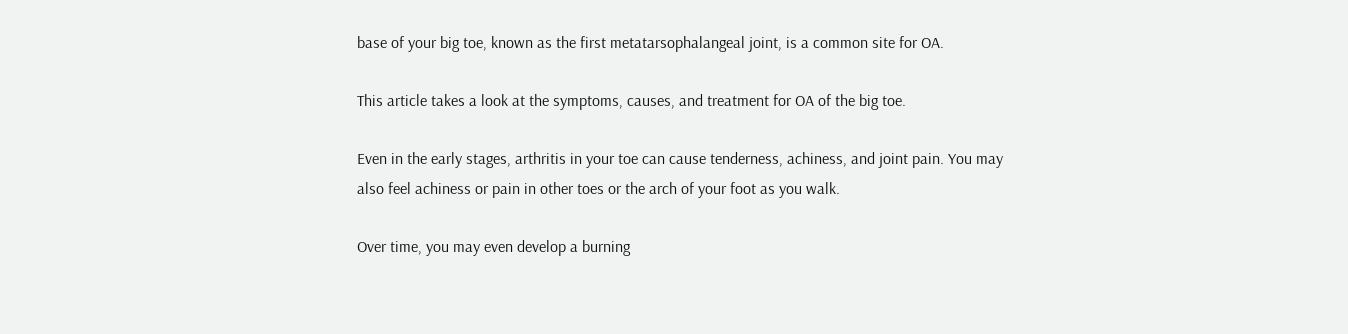base of your big toe, known as the first metatarsophalangeal joint, is a common site for OA.

This article takes a look at the symptoms, causes, and treatment for OA of the big toe.

Even in the early stages, arthritis in your toe can cause tenderness, achiness, and joint pain. You may also feel achiness or pain in other toes or the arch of your foot as you walk.

Over time, you may even develop a burning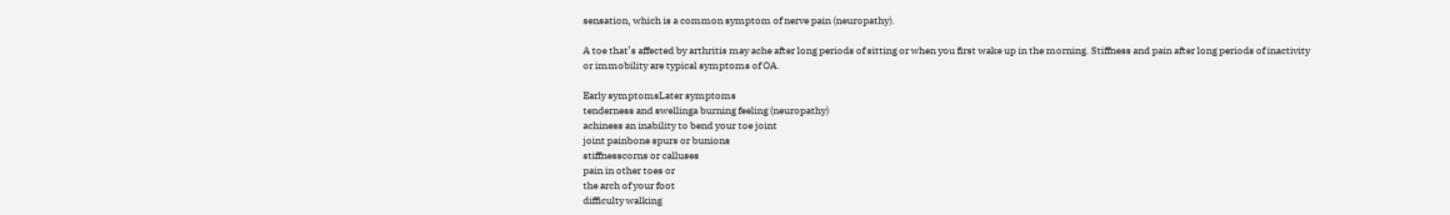sensation, which is a common symptom of nerve pain (neuropathy).

A toe that’s affected by arthritis may ache after long periods of sitting or when you first wake up in the morning. Stiffness and pain after long periods of inactivity or immobility are typical symptoms of OA.

Early symptomsLater symptoms
tenderness and swellinga burning feeling (neuropathy)
achiness an inability to bend your toe joint
joint painbone spurs or bunions
stiffnesscorns or calluses
pain in other toes or
the arch of your foot
difficulty walking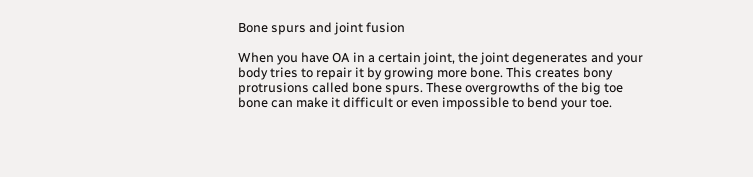Bone spurs and joint fusion

When you have OA in a certain joint, the joint degenerates and your body tries to repair it by growing more bone. This creates bony protrusions called bone spurs. These overgrowths of the big toe bone can make it difficult or even impossible to bend your toe.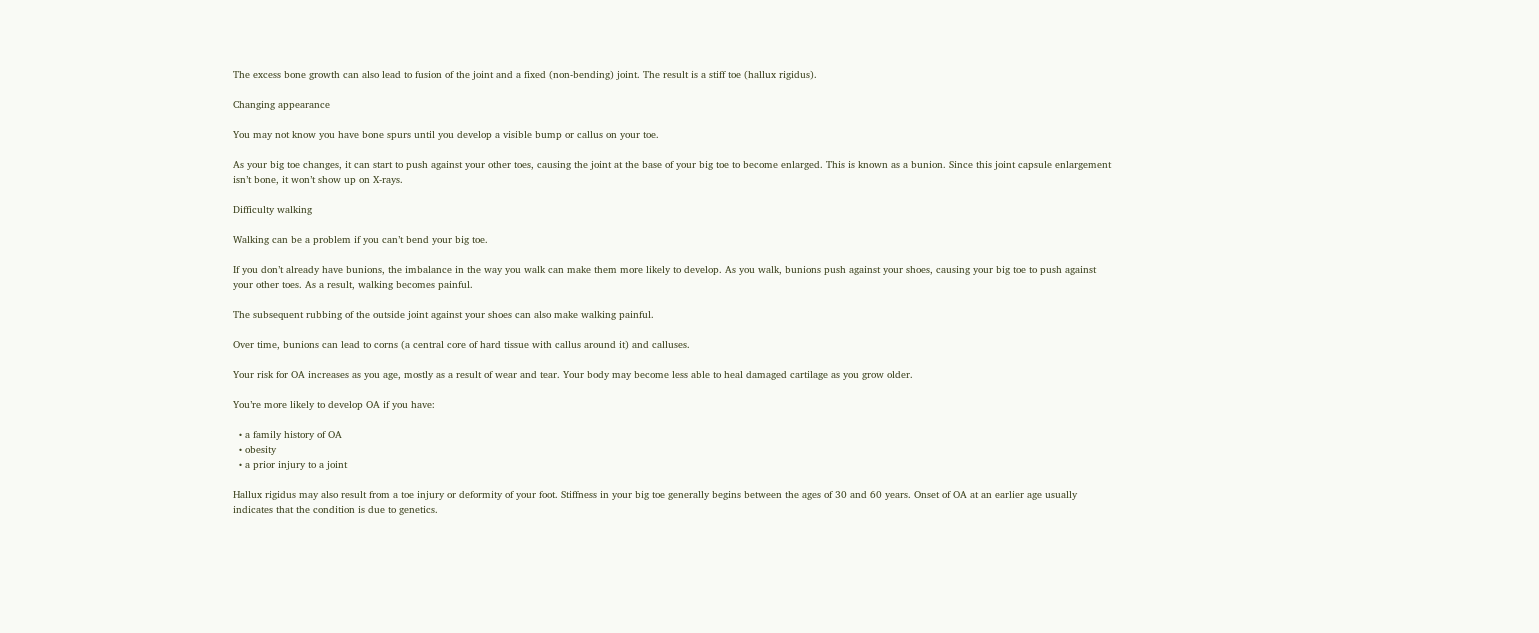The excess bone growth can also lead to fusion of the joint and a fixed (non-bending) joint. The result is a stiff toe (hallux rigidus).

Changing appearance

You may not know you have bone spurs until you develop a visible bump or callus on your toe.

As your big toe changes, it can start to push against your other toes, causing the joint at the base of your big toe to become enlarged. This is known as a bunion. Since this joint capsule enlargement isn’t bone, it won’t show up on X-rays.

Difficulty walking

Walking can be a problem if you can’t bend your big toe.

If you don’t already have bunions, the imbalance in the way you walk can make them more likely to develop. As you walk, bunions push against your shoes, causing your big toe to push against your other toes. As a result, walking becomes painful.

The subsequent rubbing of the outside joint against your shoes can also make walking painful.

Over time, bunions can lead to corns (a central core of hard tissue with callus around it) and calluses.

Your risk for OA increases as you age, mostly as a result of wear and tear. Your body may become less able to heal damaged cartilage as you grow older.

You’re more likely to develop OA if you have:

  • a family history of OA
  • obesity
  • a prior injury to a joint

Hallux rigidus may also result from a toe injury or deformity of your foot. Stiffness in your big toe generally begins between the ages of 30 and 60 years. Onset of OA at an earlier age usually indicates that the condition is due to genetics.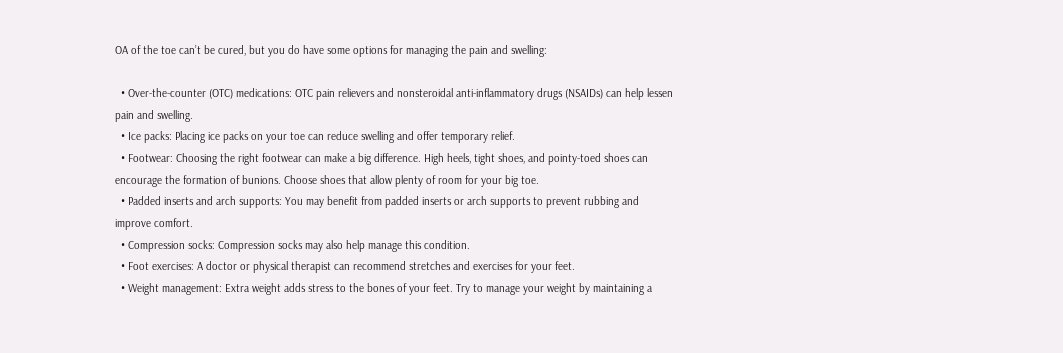OA of the toe can’t be cured, but you do have some options for managing the pain and swelling:

  • Over-the-counter (OTC) medications: OTC pain relievers and nonsteroidal anti-inflammatory drugs (NSAIDs) can help lessen pain and swelling.
  • Ice packs: Placing ice packs on your toe can reduce swelling and offer temporary relief.
  • Footwear: Choosing the right footwear can make a big difference. High heels, tight shoes, and pointy-toed shoes can encourage the formation of bunions. Choose shoes that allow plenty of room for your big toe.
  • Padded inserts and arch supports: You may benefit from padded inserts or arch supports to prevent rubbing and improve comfort.
  • Compression socks: Compression socks may also help manage this condition.
  • Foot exercises: A doctor or physical therapist can recommend stretches and exercises for your feet.
  • Weight management: Extra weight adds stress to the bones of your feet. Try to manage your weight by maintaining a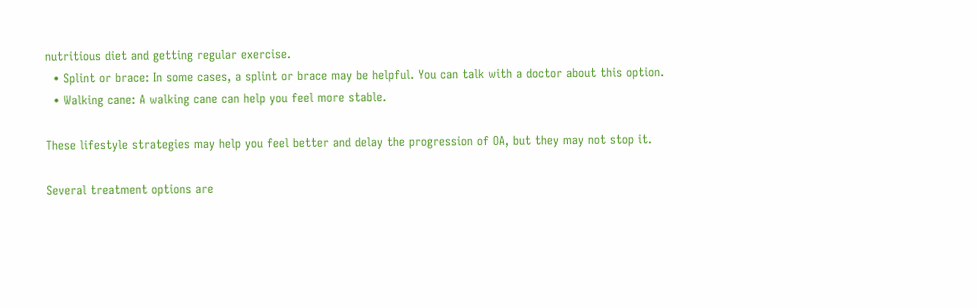nutritious diet and getting regular exercise.
  • Splint or brace: In some cases, a splint or brace may be helpful. You can talk with a doctor about this option.
  • Walking cane: A walking cane can help you feel more stable.

These lifestyle strategies may help you feel better and delay the progression of OA, but they may not stop it.

Several treatment options are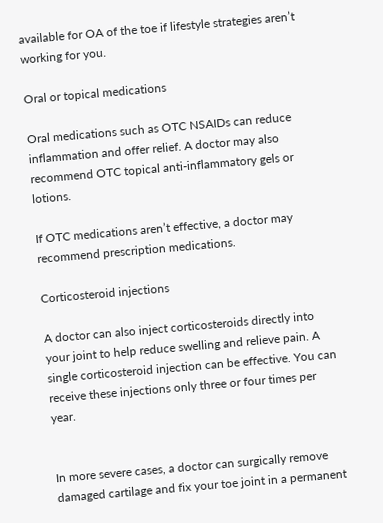available for OA of the toe if lifestyle strategies aren’t working for you.

Oral or topical medications

Oral medications such as OTC NSAIDs can reduce inflammation and offer relief. A doctor may also recommend OTC topical anti-inflammatory gels or lotions.

If OTC medications aren’t effective, a doctor may recommend prescription medications.

Corticosteroid injections

A doctor can also inject corticosteroids directly into your joint to help reduce swelling and relieve pain. A single corticosteroid injection can be effective. You can receive these injections only three or four times per year.


In more severe cases, a doctor can surgically remove damaged cartilage and fix your toe joint in a permanent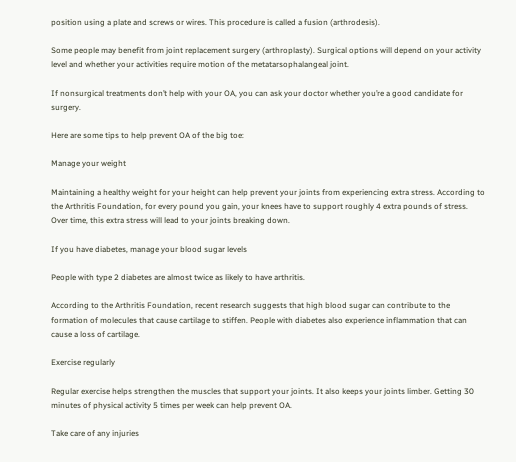position using a plate and screws or wires. This procedure is called a fusion (arthrodesis).

Some people may benefit from joint replacement surgery (arthroplasty). Surgical options will depend on your activity level and whether your activities require motion of the metatarsophalangeal joint.

If nonsurgical treatments don’t help with your OA, you can ask your doctor whether you’re a good candidate for surgery.

Here are some tips to help prevent OA of the big toe:

Manage your weight

Maintaining a healthy weight for your height can help prevent your joints from experiencing extra stress. According to the Arthritis Foundation, for every pound you gain, your knees have to support roughly 4 extra pounds of stress. Over time, this extra stress will lead to your joints breaking down.

If you have diabetes, manage your blood sugar levels

People with type 2 diabetes are almost twice as likely to have arthritis.

According to the Arthritis Foundation, recent research suggests that high blood sugar can contribute to the formation of molecules that cause cartilage to stiffen. People with diabetes also experience inflammation that can cause a loss of cartilage.

Exercise regularly

Regular exercise helps strengthen the muscles that support your joints. It also keeps your joints limber. Getting 30 minutes of physical activity 5 times per week can help prevent OA.

Take care of any injuries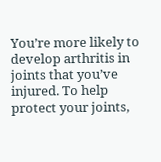You’re more likely to develop arthritis in joints that you’ve injured. To help protect your joints,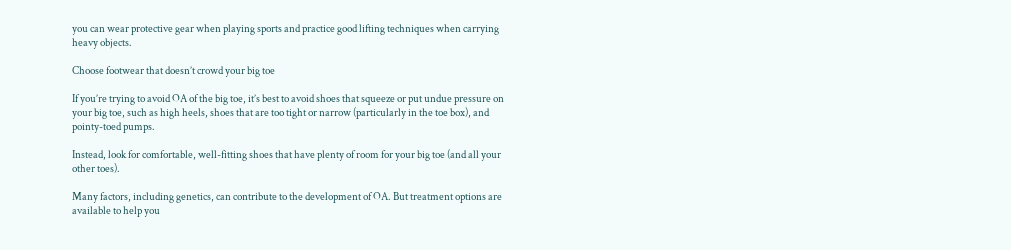you can wear protective gear when playing sports and practice good lifting techniques when carrying heavy objects.

Choose footwear that doesn’t crowd your big toe

If you’re trying to avoid OA of the big toe, it’s best to avoid shoes that squeeze or put undue pressure on your big toe, such as high heels, shoes that are too tight or narrow (particularly in the toe box), and pointy-toed pumps.

Instead, look for comfortable, well-fitting shoes that have plenty of room for your big toe (and all your other toes).

Many factors, including genetics, can contribute to the development of OA. But treatment options are available to help you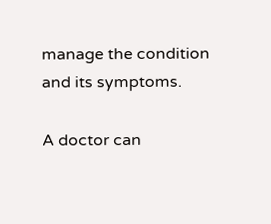manage the condition and its symptoms.

A doctor can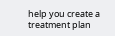help you create a treatment plan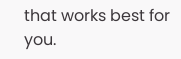that works best for you.